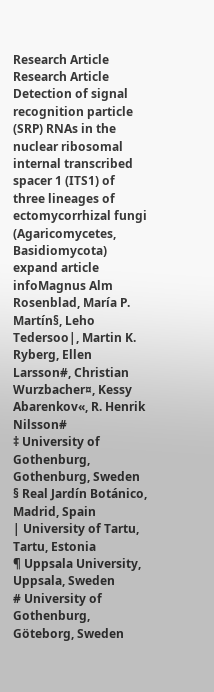Research Article
Research Article
Detection of signal recognition particle (SRP) RNAs in the nuclear ribosomal internal transcribed spacer 1 (ITS1) of three lineages of ectomycorrhizal fungi (Agaricomycetes, Basidiomycota)
expand article infoMagnus Alm Rosenblad, María P. Martín§, Leho Tedersoo|, Martin K. Ryberg, Ellen Larsson#, Christian Wurzbacher¤, Kessy Abarenkov«, R. Henrik Nilsson#
‡ University of Gothenburg, Gothenburg, Sweden
§ Real Jardín Botánico, Madrid, Spain
| University of Tartu, Tartu, Estonia
¶ Uppsala University, Uppsala, Sweden
# University of Gothenburg, Göteborg, Sweden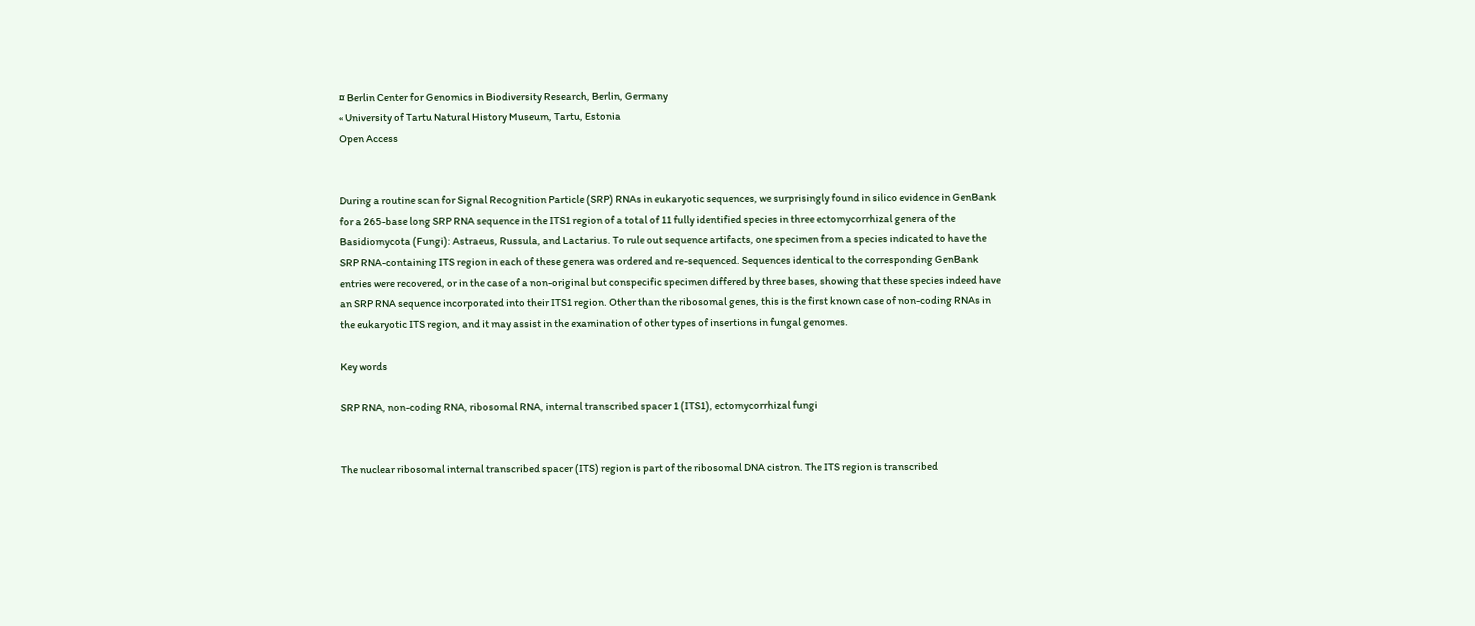¤ Berlin Center for Genomics in Biodiversity Research, Berlin, Germany
« University of Tartu Natural History Museum, Tartu, Estonia
Open Access


During a routine scan for Signal Recognition Particle (SRP) RNAs in eukaryotic sequences, we surprisingly found in silico evidence in GenBank for a 265-base long SRP RNA sequence in the ITS1 region of a total of 11 fully identified species in three ectomycorrhizal genera of the Basidiomycota (Fungi): Astraeus, Russula, and Lactarius. To rule out sequence artifacts, one specimen from a species indicated to have the SRP RNA-containing ITS region in each of these genera was ordered and re-sequenced. Sequences identical to the corresponding GenBank entries were recovered, or in the case of a non-original but conspecific specimen differed by three bases, showing that these species indeed have an SRP RNA sequence incorporated into their ITS1 region. Other than the ribosomal genes, this is the first known case of non-coding RNAs in the eukaryotic ITS region, and it may assist in the examination of other types of insertions in fungal genomes.

Key words

SRP RNA, non-coding RNA, ribosomal RNA, internal transcribed spacer 1 (ITS1), ectomycorrhizal fungi


The nuclear ribosomal internal transcribed spacer (ITS) region is part of the ribosomal DNA cistron. The ITS region is transcribed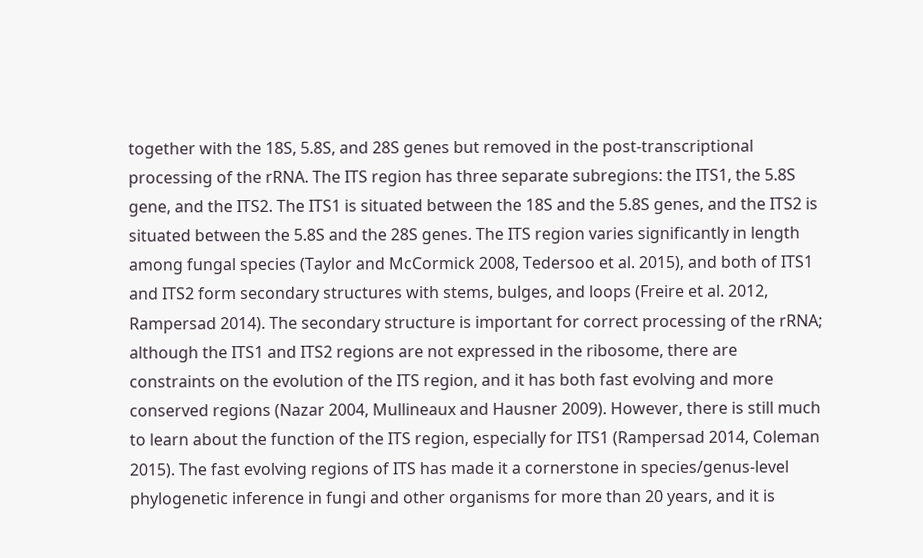together with the 18S, 5.8S, and 28S genes but removed in the post-transcriptional processing of the rRNA. The ITS region has three separate subregions: the ITS1, the 5.8S gene, and the ITS2. The ITS1 is situated between the 18S and the 5.8S genes, and the ITS2 is situated between the 5.8S and the 28S genes. The ITS region varies significantly in length among fungal species (Taylor and McCormick 2008, Tedersoo et al. 2015), and both of ITS1 and ITS2 form secondary structures with stems, bulges, and loops (Freire et al. 2012, Rampersad 2014). The secondary structure is important for correct processing of the rRNA; although the ITS1 and ITS2 regions are not expressed in the ribosome, there are constraints on the evolution of the ITS region, and it has both fast evolving and more conserved regions (Nazar 2004, Mullineaux and Hausner 2009). However, there is still much to learn about the function of the ITS region, especially for ITS1 (Rampersad 2014, Coleman 2015). The fast evolving regions of ITS has made it a cornerstone in species/genus-level phylogenetic inference in fungi and other organisms for more than 20 years, and it is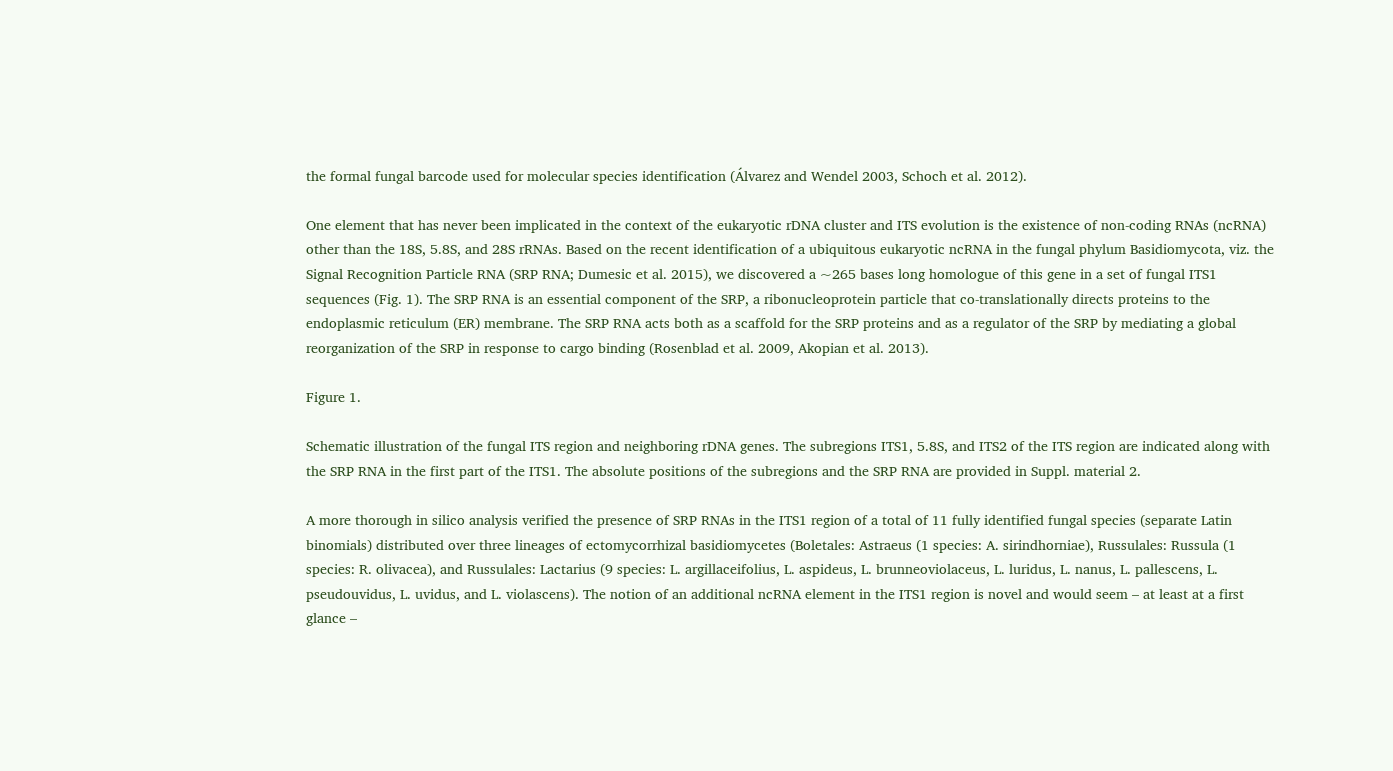the formal fungal barcode used for molecular species identification (Álvarez and Wendel 2003, Schoch et al. 2012).

One element that has never been implicated in the context of the eukaryotic rDNA cluster and ITS evolution is the existence of non-coding RNAs (ncRNA) other than the 18S, 5.8S, and 28S rRNAs. Based on the recent identification of a ubiquitous eukaryotic ncRNA in the fungal phylum Basidiomycota, viz. the Signal Recognition Particle RNA (SRP RNA; Dumesic et al. 2015), we discovered a ~265 bases long homologue of this gene in a set of fungal ITS1 sequences (Fig. 1). The SRP RNA is an essential component of the SRP, a ribonucleoprotein particle that co-translationally directs proteins to the endoplasmic reticulum (ER) membrane. The SRP RNA acts both as a scaffold for the SRP proteins and as a regulator of the SRP by mediating a global reorganization of the SRP in response to cargo binding (Rosenblad et al. 2009, Akopian et al. 2013).

Figure 1.

Schematic illustration of the fungal ITS region and neighboring rDNA genes. The subregions ITS1, 5.8S, and ITS2 of the ITS region are indicated along with the SRP RNA in the first part of the ITS1. The absolute positions of the subregions and the SRP RNA are provided in Suppl. material 2.

A more thorough in silico analysis verified the presence of SRP RNAs in the ITS1 region of a total of 11 fully identified fungal species (separate Latin binomials) distributed over three lineages of ectomycorrhizal basidiomycetes (Boletales: Astraeus (1 species: A. sirindhorniae), Russulales: Russula (1 species: R. olivacea), and Russulales: Lactarius (9 species: L. argillaceifolius, L. aspideus, L. brunneoviolaceus, L. luridus, L. nanus, L. pallescens, L. pseudouvidus, L. uvidus, and L. violascens). The notion of an additional ncRNA element in the ITS1 region is novel and would seem – at least at a first glance –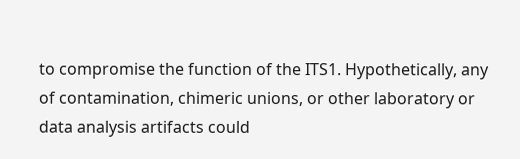to compromise the function of the ITS1. Hypothetically, any of contamination, chimeric unions, or other laboratory or data analysis artifacts could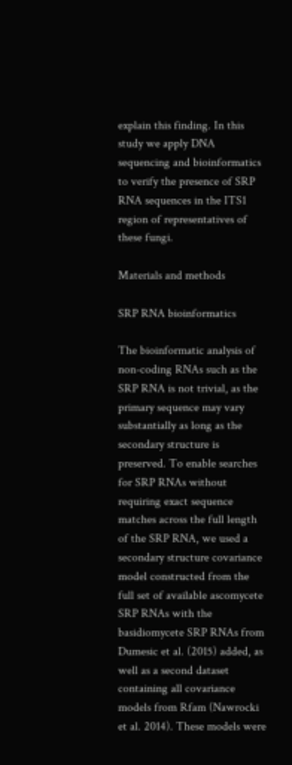explain this finding. In this study we apply DNA sequencing and bioinformatics to verify the presence of SRP RNA sequences in the ITS1 region of representatives of these fungi.

Materials and methods

SRP RNA bioinformatics

The bioinformatic analysis of non-coding RNAs such as the SRP RNA is not trivial, as the primary sequence may vary substantially as long as the secondary structure is preserved. To enable searches for SRP RNAs without requiring exact sequence matches across the full length of the SRP RNA, we used a secondary structure covariance model constructed from the full set of available ascomycete SRP RNAs with the basidiomycete SRP RNAs from Dumesic et al. (2015) added, as well as a second dataset containing all covariance models from Rfam (Nawrocki et al. 2014). These models were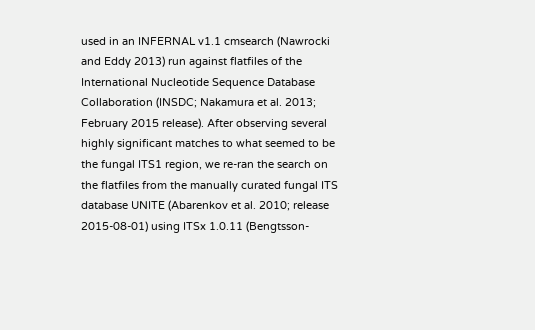used in an INFERNAL v1.1 cmsearch (Nawrocki and Eddy 2013) run against flatfiles of the International Nucleotide Sequence Database Collaboration (INSDC; Nakamura et al. 2013; February 2015 release). After observing several highly significant matches to what seemed to be the fungal ITS1 region, we re-ran the search on the flatfiles from the manually curated fungal ITS database UNITE (Abarenkov et al. 2010; release 2015-08-01) using ITSx 1.0.11 (Bengtsson-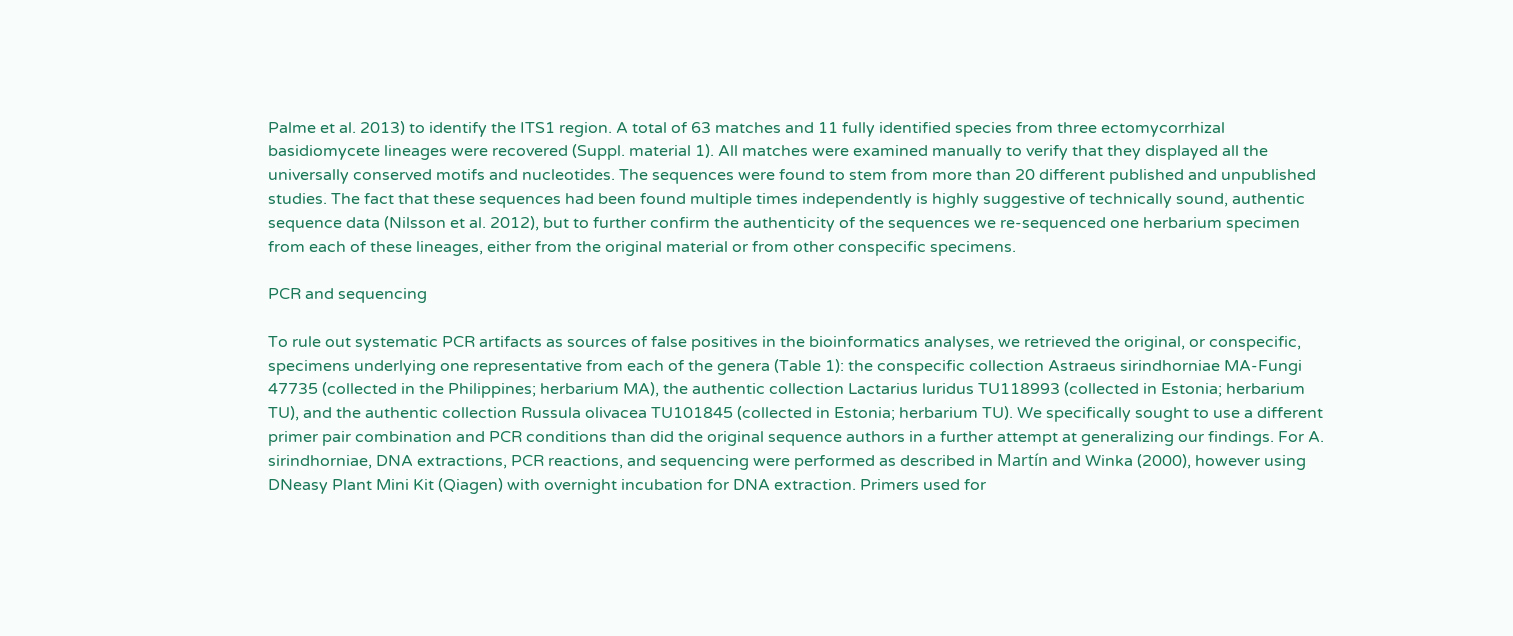Palme et al. 2013) to identify the ITS1 region. A total of 63 matches and 11 fully identified species from three ectomycorrhizal basidiomycete lineages were recovered (Suppl. material 1). All matches were examined manually to verify that they displayed all the universally conserved motifs and nucleotides. The sequences were found to stem from more than 20 different published and unpublished studies. The fact that these sequences had been found multiple times independently is highly suggestive of technically sound, authentic sequence data (Nilsson et al. 2012), but to further confirm the authenticity of the sequences we re-sequenced one herbarium specimen from each of these lineages, either from the original material or from other conspecific specimens.

PCR and sequencing

To rule out systematic PCR artifacts as sources of false positives in the bioinformatics analyses, we retrieved the original, or conspecific, specimens underlying one representative from each of the genera (Table 1): the conspecific collection Astraeus sirindhorniae MA-Fungi 47735 (collected in the Philippines; herbarium MA), the authentic collection Lactarius luridus TU118993 (collected in Estonia; herbarium TU), and the authentic collection Russula olivacea TU101845 (collected in Estonia; herbarium TU). We specifically sought to use a different primer pair combination and PCR conditions than did the original sequence authors in a further attempt at generalizing our findings. For A. sirindhorniae, DNA extractions, PCR reactions, and sequencing were performed as described in Martín and Winka (2000), however using DNeasy Plant Mini Kit (Qiagen) with overnight incubation for DNA extraction. Primers used for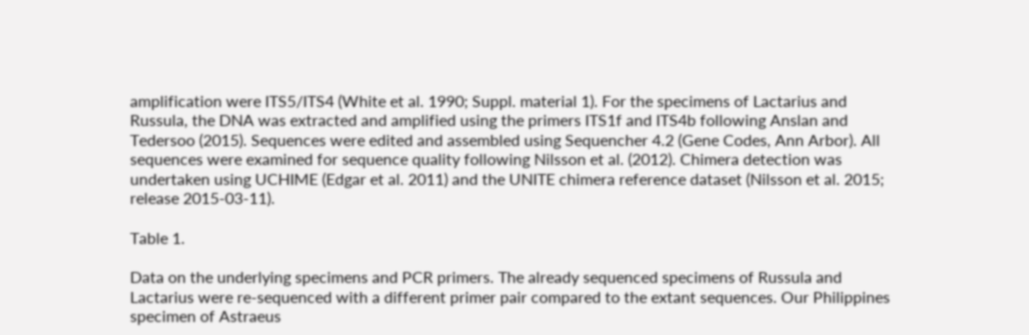amplification were ITS5/ITS4 (White et al. 1990; Suppl. material 1). For the specimens of Lactarius and Russula, the DNA was extracted and amplified using the primers ITS1f and ITS4b following Anslan and Tedersoo (2015). Sequences were edited and assembled using Sequencher 4.2 (Gene Codes, Ann Arbor). All sequences were examined for sequence quality following Nilsson et al. (2012). Chimera detection was undertaken using UCHIME (Edgar et al. 2011) and the UNITE chimera reference dataset (Nilsson et al. 2015; release 2015-03-11).

Table 1.

Data on the underlying specimens and PCR primers. The already sequenced specimens of Russula and Lactarius were re-sequenced with a different primer pair compared to the extant sequences. Our Philippines specimen of Astraeus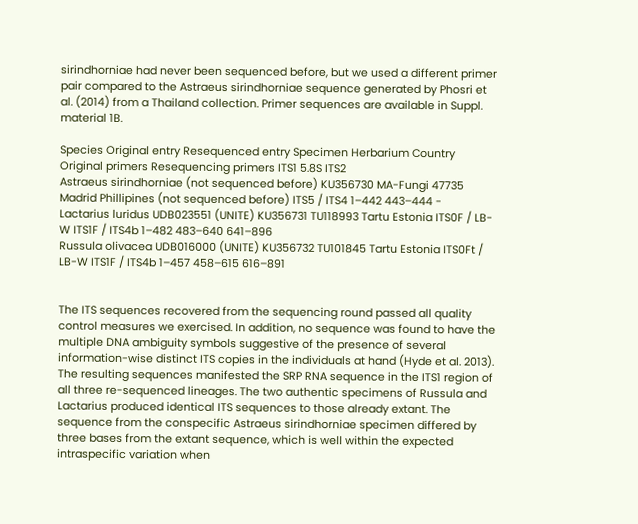sirindhorniae had never been sequenced before, but we used a different primer pair compared to the Astraeus sirindhorniae sequence generated by Phosri et al. (2014) from a Thailand collection. Primer sequences are available in Suppl. material 1B.

Species Original entry Resequenced entry Specimen Herbarium Country Original primers Resequencing primers ITS1 5.8S ITS2
Astraeus sirindhorniae (not sequenced before) KU356730 MA-Fungi 47735 Madrid Phillipines (not sequenced before) ITS5 / ITS4 1–442 443–444 -
Lactarius luridus UDB023551 (UNITE) KU356731 TU118993 Tartu Estonia ITS0F / LB-W ITS1F / ITS4b 1–482 483–640 641–896
Russula olivacea UDB016000 (UNITE) KU356732 TU101845 Tartu Estonia ITS0Ft / LB-W ITS1F / ITS4b 1–457 458–615 616–891


The ITS sequences recovered from the sequencing round passed all quality control measures we exercised. In addition, no sequence was found to have the multiple DNA ambiguity symbols suggestive of the presence of several information-wise distinct ITS copies in the individuals at hand (Hyde et al. 2013). The resulting sequences manifested the SRP RNA sequence in the ITS1 region of all three re-sequenced lineages. The two authentic specimens of Russula and Lactarius produced identical ITS sequences to those already extant. The sequence from the conspecific Astraeus sirindhorniae specimen differed by three bases from the extant sequence, which is well within the expected intraspecific variation when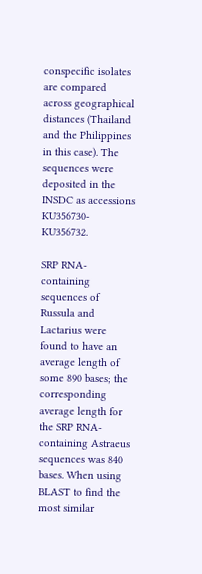conspecific isolates are compared across geographical distances (Thailand and the Philippines in this case). The sequences were deposited in the INSDC as accessions KU356730-KU356732.

SRP RNA-containing sequences of Russula and Lactarius were found to have an average length of some 890 bases; the corresponding average length for the SRP RNA-containing Astraeus sequences was 840 bases. When using BLAST to find the most similar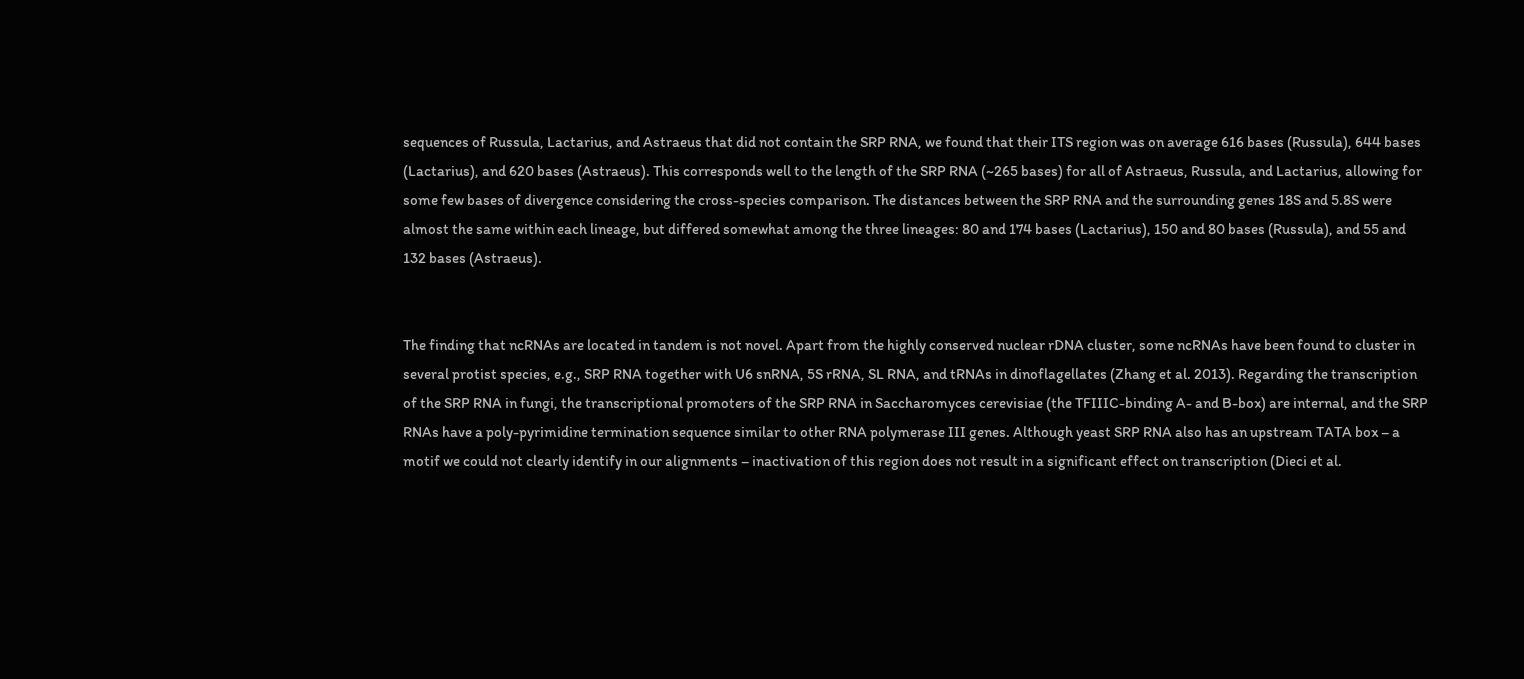sequences of Russula, Lactarius, and Astraeus that did not contain the SRP RNA, we found that their ITS region was on average 616 bases (Russula), 644 bases (Lactarius), and 620 bases (Astraeus). This corresponds well to the length of the SRP RNA (~265 bases) for all of Astraeus, Russula, and Lactarius, allowing for some few bases of divergence considering the cross-species comparison. The distances between the SRP RNA and the surrounding genes 18S and 5.8S were almost the same within each lineage, but differed somewhat among the three lineages: 80 and 174 bases (Lactarius), 150 and 80 bases (Russula), and 55 and 132 bases (Astraeus).


The finding that ncRNAs are located in tandem is not novel. Apart from the highly conserved nuclear rDNA cluster, some ncRNAs have been found to cluster in several protist species, e.g., SRP RNA together with U6 snRNA, 5S rRNA, SL RNA, and tRNAs in dinoflagellates (Zhang et al. 2013). Regarding the transcription of the SRP RNA in fungi, the transcriptional promoters of the SRP RNA in Saccharomyces cerevisiae (the TFIIIC-binding A- and B-box) are internal, and the SRP RNAs have a poly-pyrimidine termination sequence similar to other RNA polymerase III genes. Although yeast SRP RNA also has an upstream TATA box – a motif we could not clearly identify in our alignments – inactivation of this region does not result in a significant effect on transcription (Dieci et al.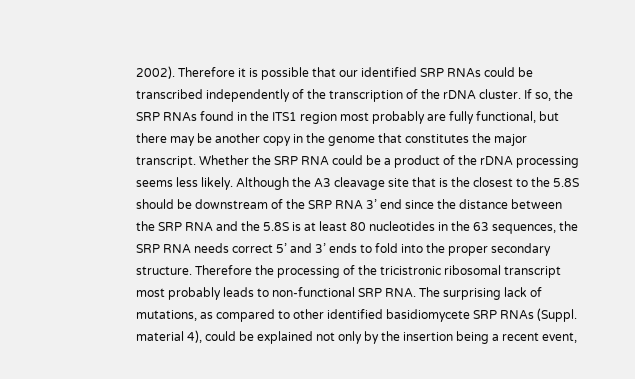2002). Therefore it is possible that our identified SRP RNAs could be transcribed independently of the transcription of the rDNA cluster. If so, the SRP RNAs found in the ITS1 region most probably are fully functional, but there may be another copy in the genome that constitutes the major transcript. Whether the SRP RNA could be a product of the rDNA processing seems less likely. Although the A3 cleavage site that is the closest to the 5.8S should be downstream of the SRP RNA 3’ end since the distance between the SRP RNA and the 5.8S is at least 80 nucleotides in the 63 sequences, the SRP RNA needs correct 5’ and 3’ ends to fold into the proper secondary structure. Therefore the processing of the tricistronic ribosomal transcript most probably leads to non-functional SRP RNA. The surprising lack of mutations, as compared to other identified basidiomycete SRP RNAs (Suppl. material 4), could be explained not only by the insertion being a recent event,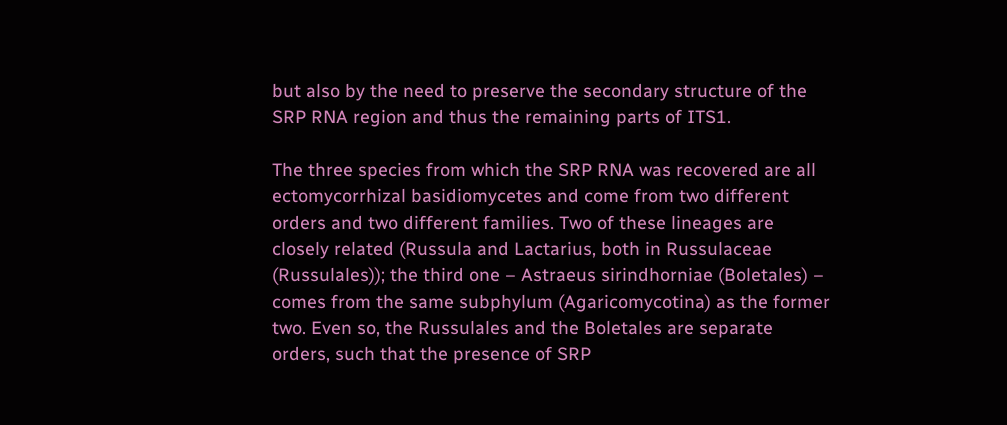but also by the need to preserve the secondary structure of the SRP RNA region and thus the remaining parts of ITS1.

The three species from which the SRP RNA was recovered are all ectomycorrhizal basidiomycetes and come from two different orders and two different families. Two of these lineages are closely related (Russula and Lactarius, both in Russulaceae (Russulales)); the third one – Astraeus sirindhorniae (Boletales) – comes from the same subphylum (Agaricomycotina) as the former two. Even so, the Russulales and the Boletales are separate orders, such that the presence of SRP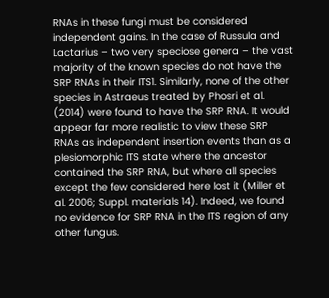RNAs in these fungi must be considered independent gains. In the case of Russula and Lactarius – two very speciose genera – the vast majority of the known species do not have the SRP RNAs in their ITS1. Similarly, none of the other species in Astraeus treated by Phosri et al. (2014) were found to have the SRP RNA. It would appear far more realistic to view these SRP RNAs as independent insertion events than as a plesiomorphic ITS state where the ancestor contained the SRP RNA, but where all species except the few considered here lost it (Miller et al. 2006; Suppl. materials 14). Indeed, we found no evidence for SRP RNA in the ITS region of any other fungus.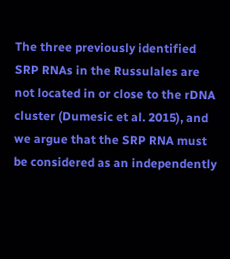The three previously identified SRP RNAs in the Russulales are not located in or close to the rDNA cluster (Dumesic et al. 2015), and we argue that the SRP RNA must be considered as an independently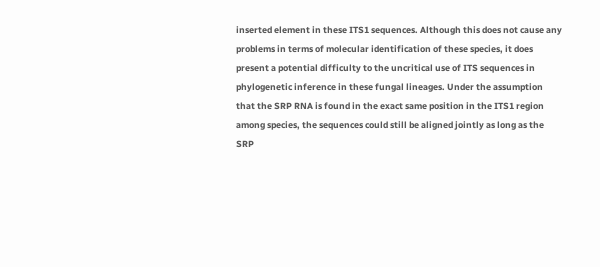inserted element in these ITS1 sequences. Although this does not cause any problems in terms of molecular identification of these species, it does present a potential difficulty to the uncritical use of ITS sequences in phylogenetic inference in these fungal lineages. Under the assumption that the SRP RNA is found in the exact same position in the ITS1 region among species, the sequences could still be aligned jointly as long as the SRP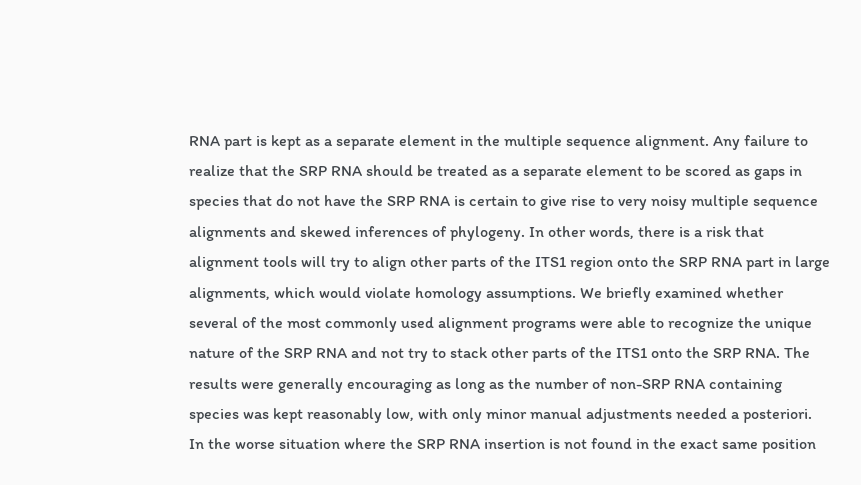RNA part is kept as a separate element in the multiple sequence alignment. Any failure to realize that the SRP RNA should be treated as a separate element to be scored as gaps in species that do not have the SRP RNA is certain to give rise to very noisy multiple sequence alignments and skewed inferences of phylogeny. In other words, there is a risk that alignment tools will try to align other parts of the ITS1 region onto the SRP RNA part in large alignments, which would violate homology assumptions. We briefly examined whether several of the most commonly used alignment programs were able to recognize the unique nature of the SRP RNA and not try to stack other parts of the ITS1 onto the SRP RNA. The results were generally encouraging as long as the number of non-SRP RNA containing species was kept reasonably low, with only minor manual adjustments needed a posteriori. In the worse situation where the SRP RNA insertion is not found in the exact same position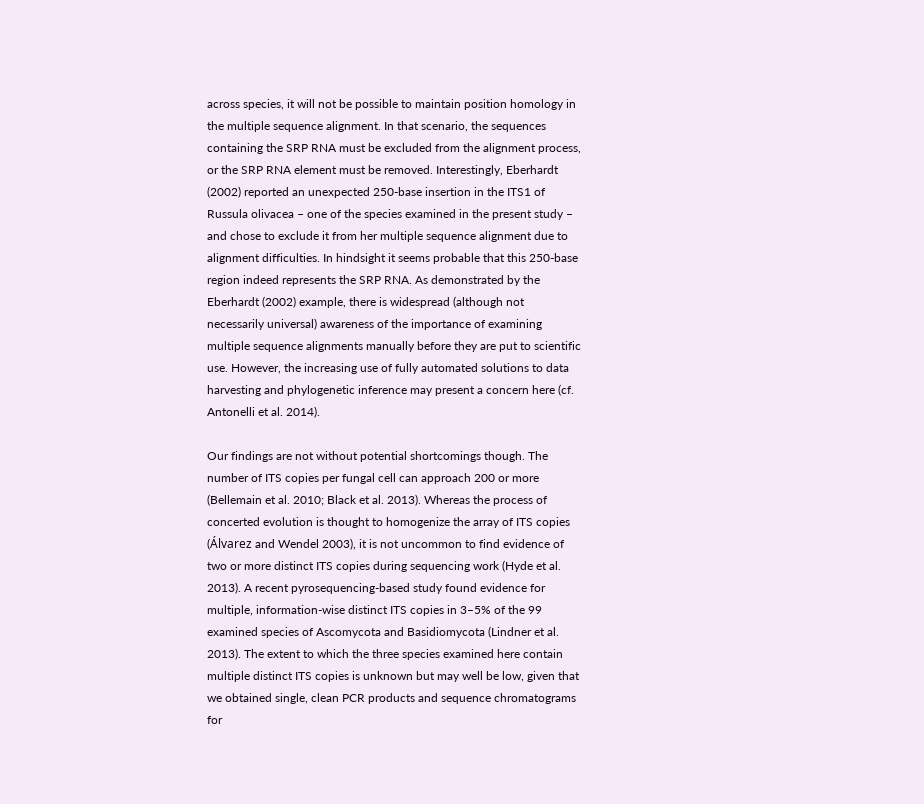across species, it will not be possible to maintain position homology in the multiple sequence alignment. In that scenario, the sequences containing the SRP RNA must be excluded from the alignment process, or the SRP RNA element must be removed. Interestingly, Eberhardt (2002) reported an unexpected 250-base insertion in the ITS1 of Russula olivacea – one of the species examined in the present study – and chose to exclude it from her multiple sequence alignment due to alignment difficulties. In hindsight it seems probable that this 250-base region indeed represents the SRP RNA. As demonstrated by the Eberhardt (2002) example, there is widespread (although not necessarily universal) awareness of the importance of examining multiple sequence alignments manually before they are put to scientific use. However, the increasing use of fully automated solutions to data harvesting and phylogenetic inference may present a concern here (cf. Antonelli et al. 2014).

Our findings are not without potential shortcomings though. The number of ITS copies per fungal cell can approach 200 or more (Bellemain et al. 2010; Black et al. 2013). Whereas the process of concerted evolution is thought to homogenize the array of ITS copies (Álvarez and Wendel 2003), it is not uncommon to find evidence of two or more distinct ITS copies during sequencing work (Hyde et al. 2013). A recent pyrosequencing-based study found evidence for multiple, information-wise distinct ITS copies in 3–5% of the 99 examined species of Ascomycota and Basidiomycota (Lindner et al. 2013). The extent to which the three species examined here contain multiple distinct ITS copies is unknown but may well be low, given that we obtained single, clean PCR products and sequence chromatograms for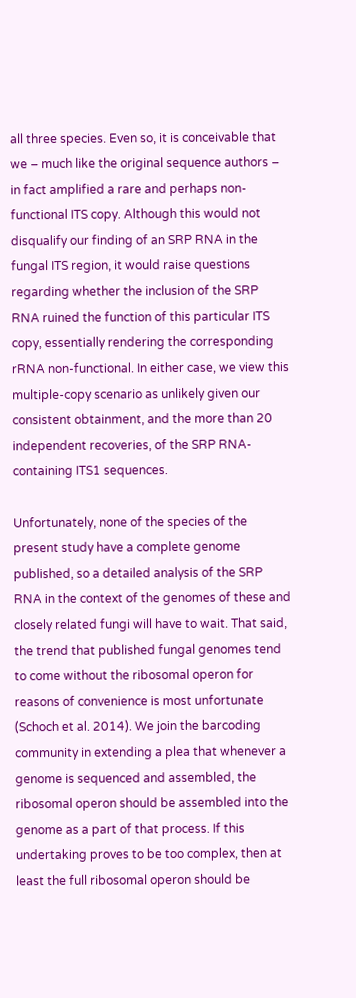all three species. Even so, it is conceivable that we – much like the original sequence authors – in fact amplified a rare and perhaps non-functional ITS copy. Although this would not disqualify our finding of an SRP RNA in the fungal ITS region, it would raise questions regarding whether the inclusion of the SRP RNA ruined the function of this particular ITS copy, essentially rendering the corresponding rRNA non-functional. In either case, we view this multiple-copy scenario as unlikely given our consistent obtainment, and the more than 20 independent recoveries, of the SRP RNA-containing ITS1 sequences.

Unfortunately, none of the species of the present study have a complete genome published, so a detailed analysis of the SRP RNA in the context of the genomes of these and closely related fungi will have to wait. That said, the trend that published fungal genomes tend to come without the ribosomal operon for reasons of convenience is most unfortunate (Schoch et al. 2014). We join the barcoding community in extending a plea that whenever a genome is sequenced and assembled, the ribosomal operon should be assembled into the genome as a part of that process. If this undertaking proves to be too complex, then at least the full ribosomal operon should be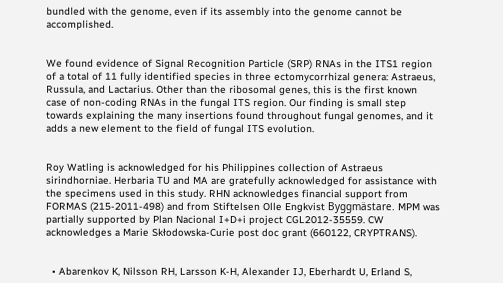bundled with the genome, even if its assembly into the genome cannot be accomplished.


We found evidence of Signal Recognition Particle (SRP) RNAs in the ITS1 region of a total of 11 fully identified species in three ectomycorrhizal genera: Astraeus, Russula, and Lactarius. Other than the ribosomal genes, this is the first known case of non-coding RNAs in the fungal ITS region. Our finding is small step towards explaining the many insertions found throughout fungal genomes, and it adds a new element to the field of fungal ITS evolution.


Roy Watling is acknowledged for his Philippines collection of Astraeus sirindhorniae. Herbaria TU and MA are gratefully acknowledged for assistance with the specimens used in this study. RHN acknowledges financial support from FORMAS (215-2011-498) and from Stiftelsen Olle Engkvist Byggmästare. MPM was partially supported by Plan Nacional I+D+i project CGL2012-35559. CW acknowledges a Marie Skłodowska-Curie post doc grant (660122, CRYPTRANS).


  • Abarenkov K, Nilsson RH, Larsson K-H, Alexander IJ, Eberhardt U, Erland S,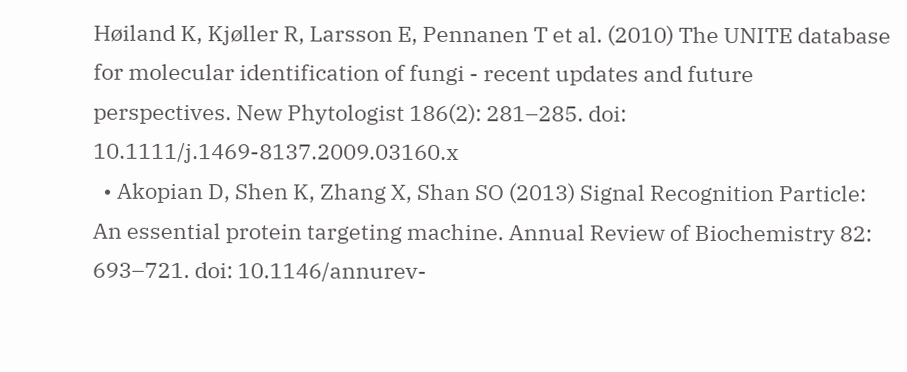Høiland K, Kjøller R, Larsson E, Pennanen T et al. (2010) The UNITE database for molecular identification of fungi - recent updates and future perspectives. New Phytologist 186(2): 281–285. doi: 10.1111/j.1469-8137.2009.03160.x
  • Akopian D, Shen K, Zhang X, Shan SO (2013) Signal Recognition Particle: An essential protein targeting machine. Annual Review of Biochemistry 82: 693–721. doi: 10.1146/annurev-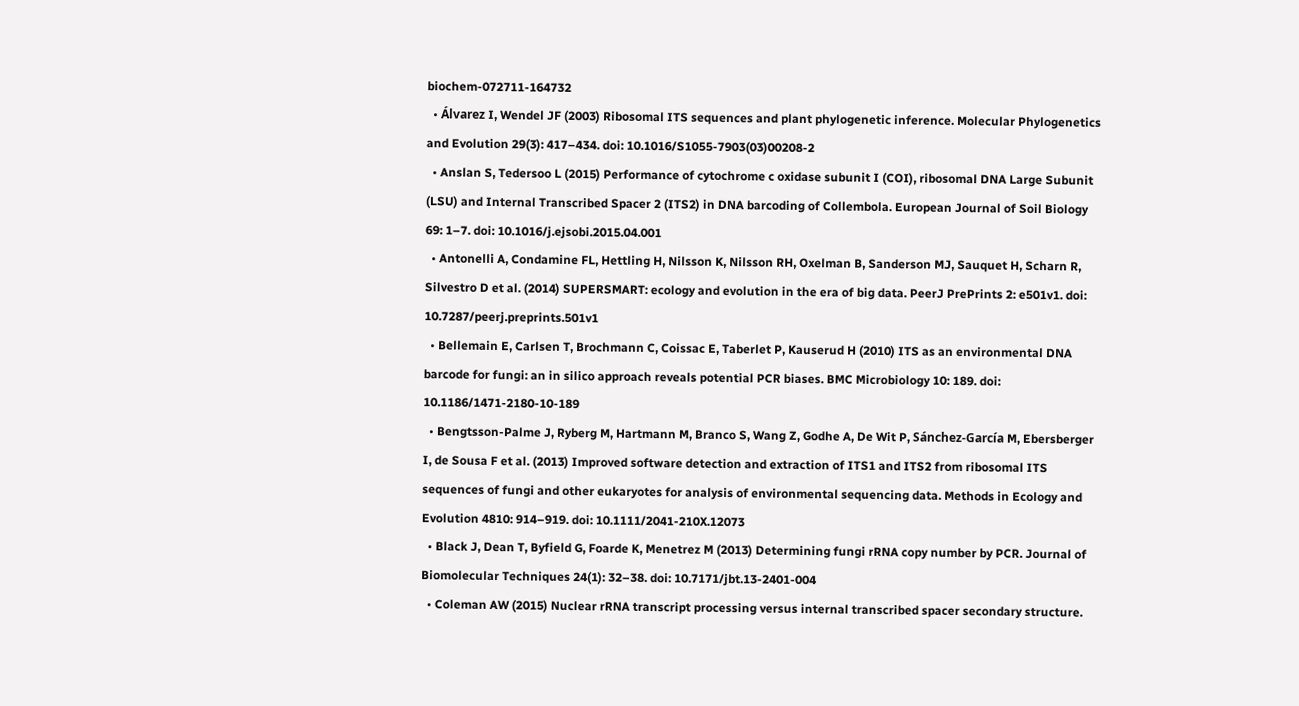biochem-072711-164732
  • Álvarez I, Wendel JF (2003) Ribosomal ITS sequences and plant phylogenetic inference. Molecular Phylogenetics and Evolution 29(3): 417–434. doi: 10.1016/S1055-7903(03)00208-2
  • Anslan S, Tedersoo L (2015) Performance of cytochrome c oxidase subunit I (COI), ribosomal DNA Large Subunit (LSU) and Internal Transcribed Spacer 2 (ITS2) in DNA barcoding of Collembola. European Journal of Soil Biology 69: 1–7. doi: 10.1016/j.ejsobi.2015.04.001
  • Antonelli A, Condamine FL, Hettling H, Nilsson K, Nilsson RH, Oxelman B, Sanderson MJ, Sauquet H, Scharn R, Silvestro D et al. (2014) SUPERSMART: ecology and evolution in the era of big data. PeerJ PrePrints 2: e501v1. doi: 10.7287/peerj.preprints.501v1
  • Bellemain E, Carlsen T, Brochmann C, Coissac E, Taberlet P, Kauserud H (2010) ITS as an environmental DNA barcode for fungi: an in silico approach reveals potential PCR biases. BMC Microbiology 10: 189. doi: 10.1186/1471-2180-10-189
  • Bengtsson-Palme J, Ryberg M, Hartmann M, Branco S, Wang Z, Godhe A, De Wit P, Sánchez-García M, Ebersberger I, de Sousa F et al. (2013) Improved software detection and extraction of ITS1 and ITS2 from ribosomal ITS sequences of fungi and other eukaryotes for analysis of environmental sequencing data. Methods in Ecology and Evolution 4810: 914–919. doi: 10.1111/2041-210X.12073
  • Black J, Dean T, Byfield G, Foarde K, Menetrez M (2013) Determining fungi rRNA copy number by PCR. Journal of Biomolecular Techniques 24(1): 32–38. doi: 10.7171/jbt.13-2401-004
  • Coleman AW (2015) Nuclear rRNA transcript processing versus internal transcribed spacer secondary structure.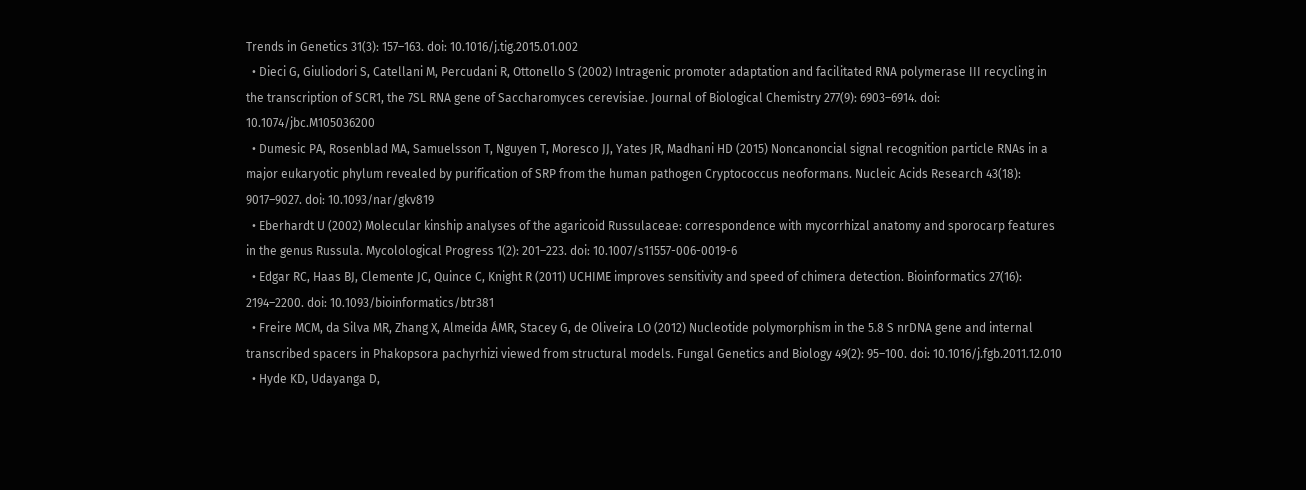Trends in Genetics 31(3): 157–163. doi: 10.1016/j.tig.2015.01.002
  • Dieci G, Giuliodori S, Catellani M, Percudani R, Ottonello S (2002) Intragenic promoter adaptation and facilitated RNA polymerase III recycling in the transcription of SCR1, the 7SL RNA gene of Saccharomyces cerevisiae. Journal of Biological Chemistry 277(9): 6903–6914. doi: 10.1074/jbc.M105036200
  • Dumesic PA, Rosenblad MA, Samuelsson T, Nguyen T, Moresco JJ, Yates JR, Madhani HD (2015) Noncanoncial signal recognition particle RNAs in a major eukaryotic phylum revealed by purification of SRP from the human pathogen Cryptococcus neoformans. Nucleic Acids Research 43(18): 9017–9027. doi: 10.1093/nar/gkv819
  • Eberhardt U (2002) Molecular kinship analyses of the agaricoid Russulaceae: correspondence with mycorrhizal anatomy and sporocarp features in the genus Russula. Mycolological Progress 1(2): 201–223. doi: 10.1007/s11557-006-0019-6
  • Edgar RC, Haas BJ, Clemente JC, Quince C, Knight R (2011) UCHIME improves sensitivity and speed of chimera detection. Bioinformatics 27(16): 2194–2200. doi: 10.1093/bioinformatics/btr381
  • Freire MCM, da Silva MR, Zhang X, Almeida ÁMR, Stacey G, de Oliveira LO (2012) Nucleotide polymorphism in the 5.8 S nrDNA gene and internal transcribed spacers in Phakopsora pachyrhizi viewed from structural models. Fungal Genetics and Biology 49(2): 95–100. doi: 10.1016/j.fgb.2011.12.010
  • Hyde KD, Udayanga D,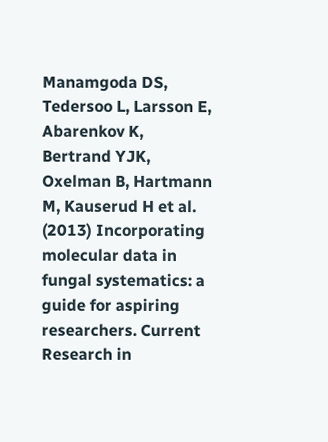Manamgoda DS, Tedersoo L, Larsson E, Abarenkov K, Bertrand YJK, Oxelman B, Hartmann M, Kauserud H et al. (2013) Incorporating molecular data in fungal systematics: a guide for aspiring researchers. Current Research in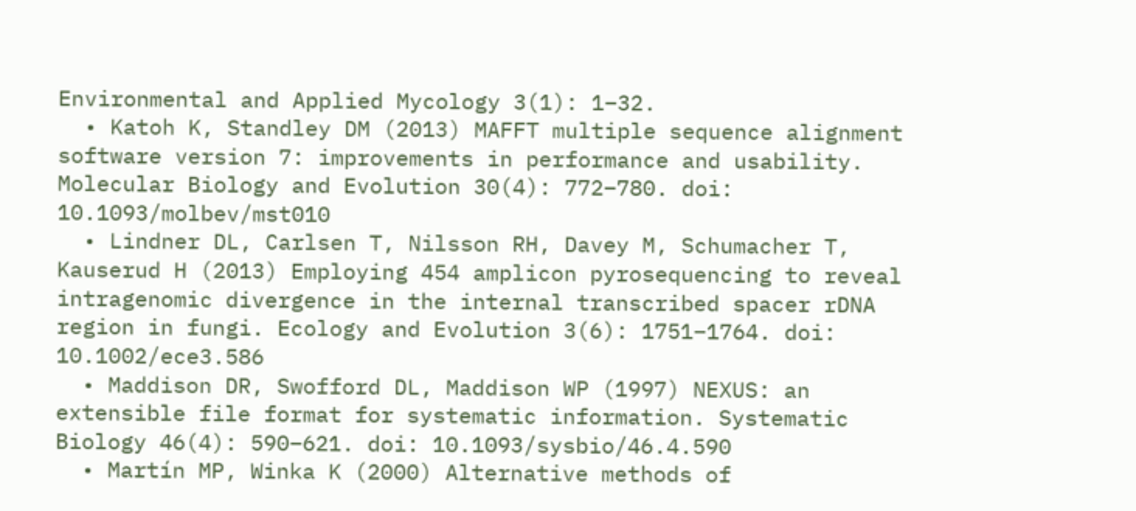Environmental and Applied Mycology 3(1): 1–32.
  • Katoh K, Standley DM (2013) MAFFT multiple sequence alignment software version 7: improvements in performance and usability. Molecular Biology and Evolution 30(4): 772–780. doi: 10.1093/molbev/mst010
  • Lindner DL, Carlsen T, Nilsson RH, Davey M, Schumacher T, Kauserud H (2013) Employing 454 amplicon pyrosequencing to reveal intragenomic divergence in the internal transcribed spacer rDNA region in fungi. Ecology and Evolution 3(6): 1751–1764. doi: 10.1002/ece3.586
  • Maddison DR, Swofford DL, Maddison WP (1997) NEXUS: an extensible file format for systematic information. Systematic Biology 46(4): 590–621. doi: 10.1093/sysbio/46.4.590
  • Martín MP, Winka K (2000) Alternative methods of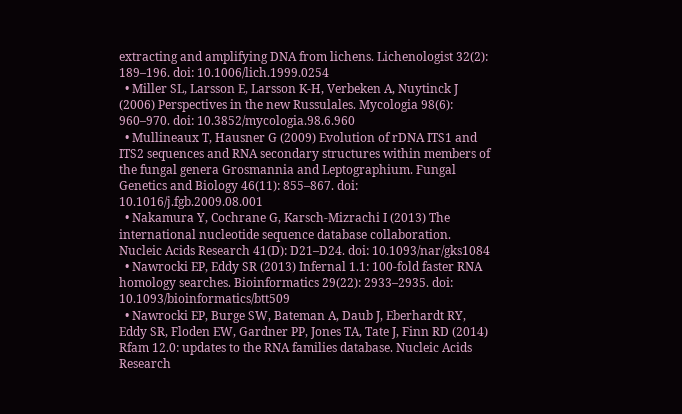extracting and amplifying DNA from lichens. Lichenologist 32(2): 189–196. doi: 10.1006/lich.1999.0254
  • Miller SL, Larsson E, Larsson K-H, Verbeken A, Nuytinck J (2006) Perspectives in the new Russulales. Mycologia 98(6): 960–970. doi: 10.3852/mycologia.98.6.960
  • Mullineaux T, Hausner G (2009) Evolution of rDNA ITS1 and ITS2 sequences and RNA secondary structures within members of the fungal genera Grosmannia and Leptographium. Fungal Genetics and Biology 46(11): 855–867. doi: 10.1016/j.fgb.2009.08.001
  • Nakamura Y, Cochrane G, Karsch-Mizrachi I (2013) The international nucleotide sequence database collaboration. Nucleic Acids Research 41(D): D21–D24. doi: 10.1093/nar/gks1084
  • Nawrocki EP, Eddy SR (2013) Infernal 1.1: 100-fold faster RNA homology searches. Bioinformatics 29(22): 2933–2935. doi: 10.1093/bioinformatics/btt509
  • Nawrocki EP, Burge SW, Bateman A, Daub J, Eberhardt RY, Eddy SR, Floden EW, Gardner PP, Jones TA, Tate J, Finn RD (2014) Rfam 12.0: updates to the RNA families database. Nucleic Acids Research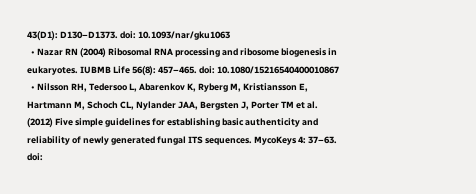43(D1): D130–D1373. doi: 10.1093/nar/gku1063
  • Nazar RN (2004) Ribosomal RNA processing and ribosome biogenesis in eukaryotes. IUBMB Life 56(8): 457–465. doi: 10.1080/15216540400010867
  • Nilsson RH, Tedersoo L, Abarenkov K, Ryberg M, Kristiansson E, Hartmann M, Schoch CL, Nylander JAA, Bergsten J, Porter TM et al. (2012) Five simple guidelines for establishing basic authenticity and reliability of newly generated fungal ITS sequences. MycoKeys 4: 37–63. doi: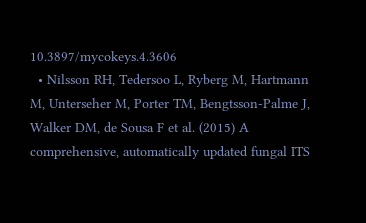10.3897/mycokeys.4.3606
  • Nilsson RH, Tedersoo L, Ryberg M, Hartmann M, Unterseher M, Porter TM, Bengtsson-Palme J, Walker DM, de Sousa F et al. (2015) A comprehensive, automatically updated fungal ITS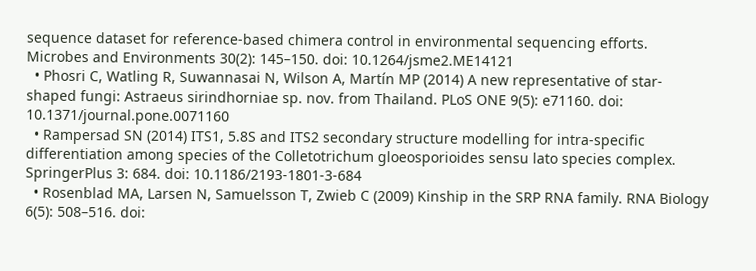sequence dataset for reference-based chimera control in environmental sequencing efforts. Microbes and Environments 30(2): 145–150. doi: 10.1264/jsme2.ME14121
  • Phosri C, Watling R, Suwannasai N, Wilson A, Martín MP (2014) A new representative of star-shaped fungi: Astraeus sirindhorniae sp. nov. from Thailand. PLoS ONE 9(5): e71160. doi: 10.1371/journal.pone.0071160
  • Rampersad SN (2014) ITS1, 5.8S and ITS2 secondary structure modelling for intra-specific differentiation among species of the Colletotrichum gloeosporioides sensu lato species complex. SpringerPlus 3: 684. doi: 10.1186/2193-1801-3-684
  • Rosenblad MA, Larsen N, Samuelsson T, Zwieb C (2009) Kinship in the SRP RNA family. RNA Biology 6(5): 508–516. doi: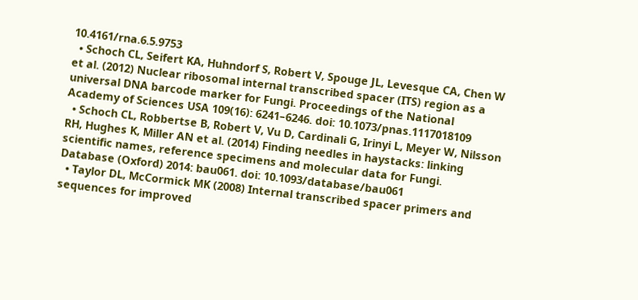10.4161/rna.6.5.9753
  • Schoch CL, Seifert KA, Huhndorf S, Robert V, Spouge JL, Levesque CA, Chen W et al. (2012) Nuclear ribosomal internal transcribed spacer (ITS) region as a universal DNA barcode marker for Fungi. Proceedings of the National Academy of Sciences USA 109(16): 6241–6246. doi: 10.1073/pnas.1117018109
  • Schoch CL, Robbertse B, Robert V, Vu D, Cardinali G, Irinyi L, Meyer W, Nilsson RH, Hughes K, Miller AN et al. (2014) Finding needles in haystacks: linking scientific names, reference specimens and molecular data for Fungi. Database (Oxford) 2014: bau061. doi: 10.1093/database/bau061
  • Taylor DL, McCormick MK (2008) Internal transcribed spacer primers and sequences for improved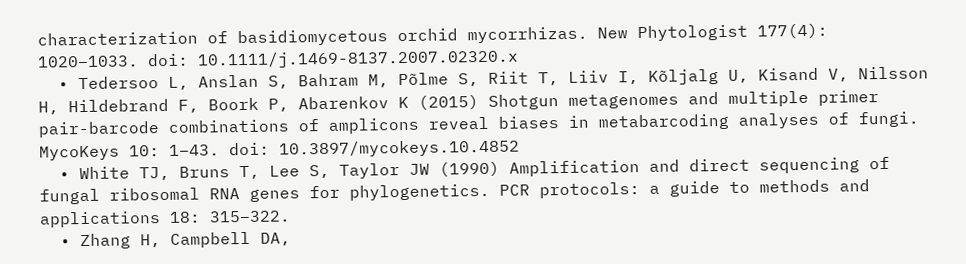characterization of basidiomycetous orchid mycorrhizas. New Phytologist 177(4): 1020–1033. doi: 10.1111/j.1469-8137.2007.02320.x
  • Tedersoo L, Anslan S, Bahram M, Põlme S, Riit T, Liiv I, Kõljalg U, Kisand V, Nilsson H, Hildebrand F, Boork P, Abarenkov K (2015) Shotgun metagenomes and multiple primer pair-barcode combinations of amplicons reveal biases in metabarcoding analyses of fungi. MycoKeys 10: 1–43. doi: 10.3897/mycokeys.10.4852
  • White TJ, Bruns T, Lee S, Taylor JW (1990) Amplification and direct sequencing of fungal ribosomal RNA genes for phylogenetics. PCR protocols: a guide to methods and applications 18: 315–322.
  • Zhang H, Campbell DA,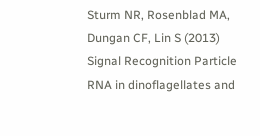Sturm NR, Rosenblad MA, Dungan CF, Lin S (2013) Signal Recognition Particle RNA in dinoflagellates and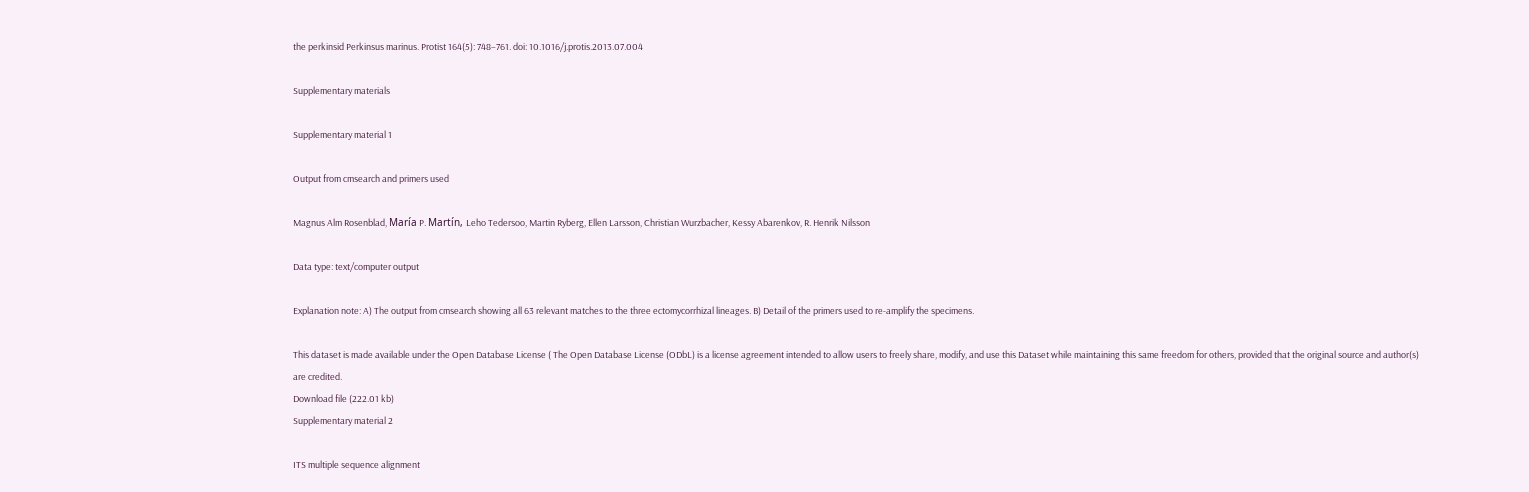the perkinsid Perkinsus marinus. Protist 164(5): 748–761. doi: 10.1016/j.protis.2013.07.004

Supplementary materials

Supplementary material 1

Output from cmsearch and primers used

Magnus Alm Rosenblad, María P. Martín, Leho Tedersoo, Martin Ryberg, Ellen Larsson, Christian Wurzbacher, Kessy Abarenkov, R. Henrik Nilsson

Data type: text/computer output

Explanation note: A) The output from cmsearch showing all 63 relevant matches to the three ectomycorrhizal lineages. B) Detail of the primers used to re-amplify the specimens.

This dataset is made available under the Open Database License ( The Open Database License (ODbL) is a license agreement intended to allow users to freely share, modify, and use this Dataset while maintaining this same freedom for others, provided that the original source and author(s) are credited.
Download file (222.01 kb)
Supplementary material 2

ITS multiple sequence alignment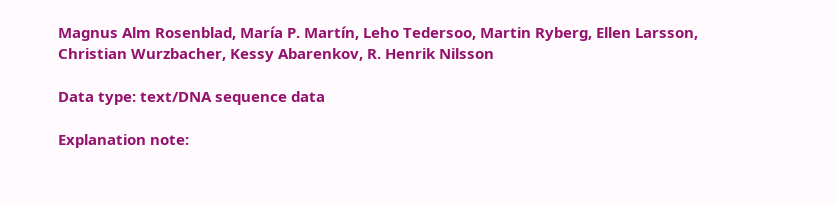Magnus Alm Rosenblad, María P. Martín, Leho Tedersoo, Martin Ryberg, Ellen Larsson, Christian Wurzbacher, Kessy Abarenkov, R. Henrik Nilsson

Data type: text/DNA sequence data

Explanation note: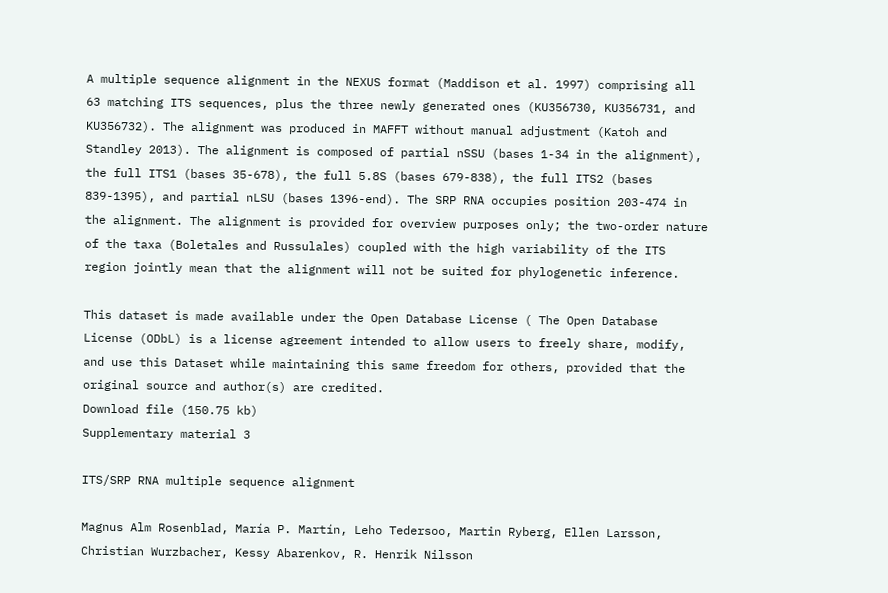A multiple sequence alignment in the NEXUS format (Maddison et al. 1997) comprising all 63 matching ITS sequences, plus the three newly generated ones (KU356730, KU356731, and KU356732). The alignment was produced in MAFFT without manual adjustment (Katoh and Standley 2013). The alignment is composed of partial nSSU (bases 1-34 in the alignment), the full ITS1 (bases 35-678), the full 5.8S (bases 679-838), the full ITS2 (bases 839-1395), and partial nLSU (bases 1396-end). The SRP RNA occupies position 203-474 in the alignment. The alignment is provided for overview purposes only; the two-order nature of the taxa (Boletales and Russulales) coupled with the high variability of the ITS region jointly mean that the alignment will not be suited for phylogenetic inference.

This dataset is made available under the Open Database License ( The Open Database License (ODbL) is a license agreement intended to allow users to freely share, modify, and use this Dataset while maintaining this same freedom for others, provided that the original source and author(s) are credited.
Download file (150.75 kb)
Supplementary material 3

ITS/SRP RNA multiple sequence alignment

Magnus Alm Rosenblad, María P. Martín, Leho Tedersoo, Martin Ryberg, Ellen Larsson, Christian Wurzbacher, Kessy Abarenkov, R. Henrik Nilsson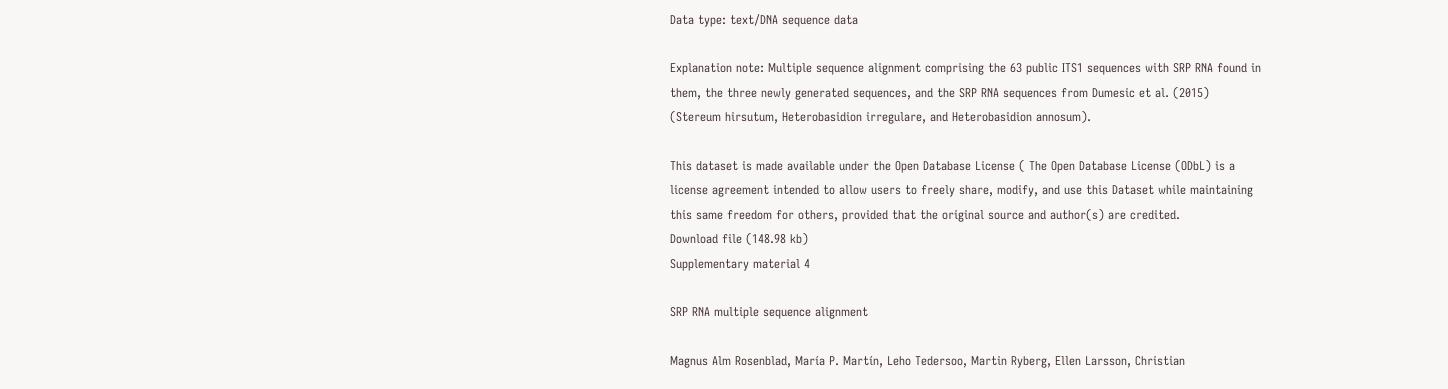Data type: text/DNA sequence data

Explanation note: Multiple sequence alignment comprising the 63 public ITS1 sequences with SRP RNA found in them, the three newly generated sequences, and the SRP RNA sequences from Dumesic et al. (2015) (Stereum hirsutum, Heterobasidion irregulare, and Heterobasidion annosum).

This dataset is made available under the Open Database License ( The Open Database License (ODbL) is a license agreement intended to allow users to freely share, modify, and use this Dataset while maintaining this same freedom for others, provided that the original source and author(s) are credited.
Download file (148.98 kb)
Supplementary material 4

SRP RNA multiple sequence alignment

Magnus Alm Rosenblad, María P. Martín, Leho Tedersoo, Martin Ryberg, Ellen Larsson, Christian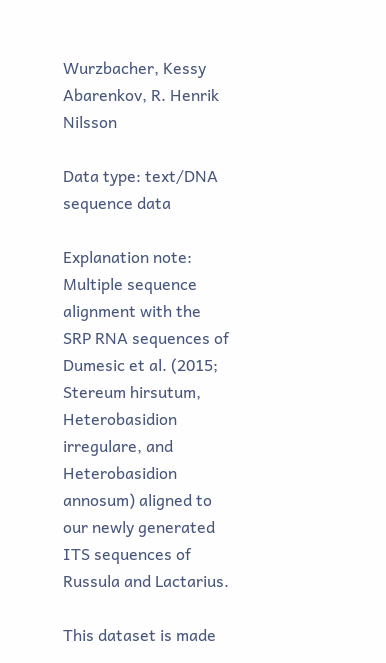Wurzbacher, Kessy Abarenkov, R. Henrik Nilsson

Data type: text/DNA sequence data

Explanation note: Multiple sequence alignment with the SRP RNA sequences of Dumesic et al. (2015; Stereum hirsutum, Heterobasidion irregulare, and Heterobasidion annosum) aligned to our newly generated ITS sequences of Russula and Lactarius.

This dataset is made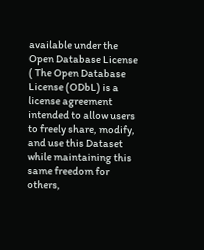available under the Open Database License ( The Open Database License (ODbL) is a license agreement intended to allow users to freely share, modify, and use this Dataset while maintaining this same freedom for others,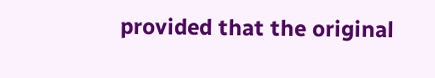provided that the original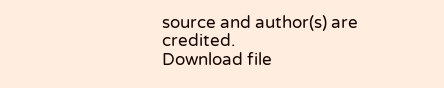source and author(s) are credited.
Download file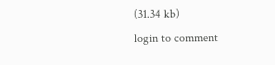(31.34 kb)
login to comment